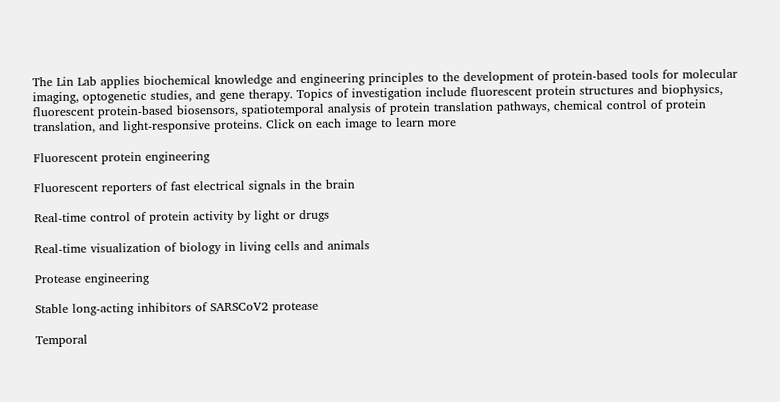The Lin Lab applies biochemical knowledge and engineering principles to the development of protein-based tools for molecular imaging, optogenetic studies, and gene therapy. Topics of investigation include fluorescent protein structures and biophysics, fluorescent protein-based biosensors, spatiotemporal analysis of protein translation pathways, chemical control of protein translation, and light-responsive proteins. Click on each image to learn more

Fluorescent protein engineering

Fluorescent reporters of fast electrical signals in the brain

Real-time control of protein activity by light or drugs

Real-time visualization of biology in living cells and animals

Protease engineering

Stable long-acting inhibitors of SARSCoV2 protease

Temporal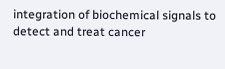integration of biochemical signals to detect and treat cancer